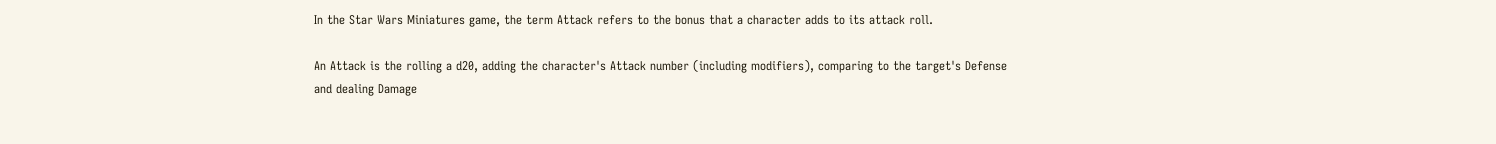In the Star Wars Miniatures game, the term Attack refers to the bonus that a character adds to its attack roll.

An Attack is the rolling a d20, adding the character's Attack number (including modifiers), comparing to the target's Defense and dealing Damage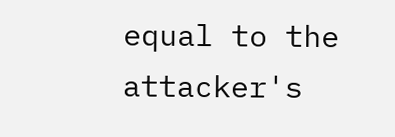equal to the attacker's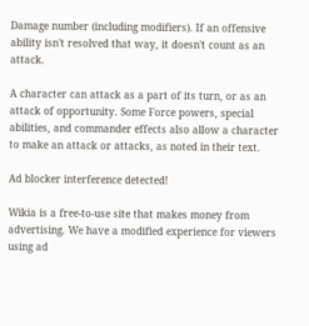Damage number (including modifiers). If an offensive ability isn't resolved that way, it doesn't count as an attack.

A character can attack as a part of its turn, or as an attack of opportunity. Some Force powers, special abilities, and commander effects also allow a character to make an attack or attacks, as noted in their text.

Ad blocker interference detected!

Wikia is a free-to-use site that makes money from advertising. We have a modified experience for viewers using ad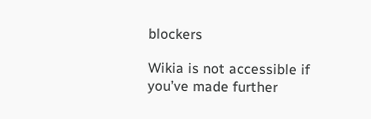blockers

Wikia is not accessible if you’ve made further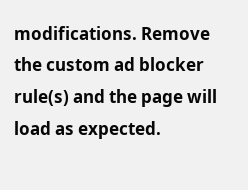modifications. Remove the custom ad blocker rule(s) and the page will load as expected.